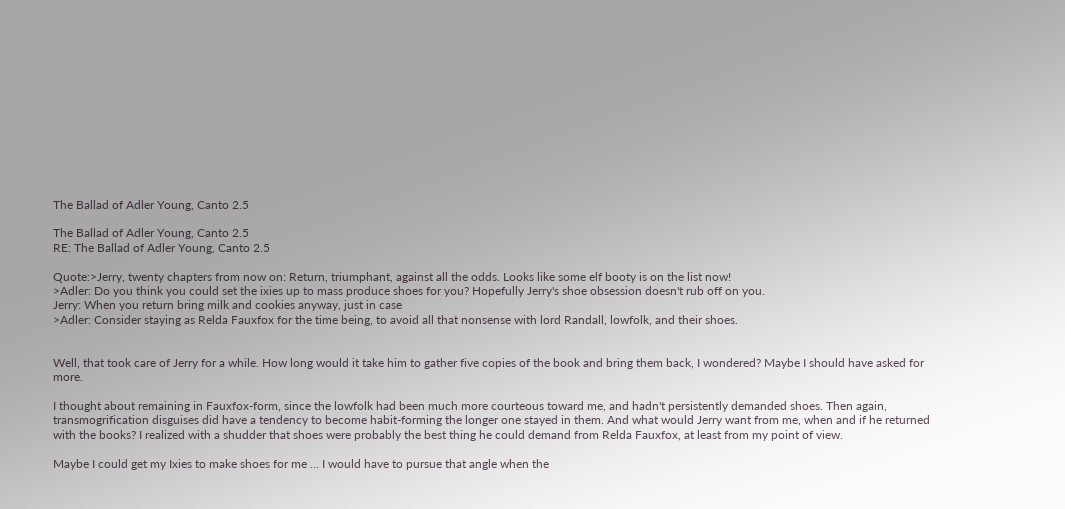The Ballad of Adler Young, Canto 2.5

The Ballad of Adler Young, Canto 2.5
RE: The Ballad of Adler Young, Canto 2.5

Quote:>Jerry, twenty chapters from now on: Return, triumphant, against all the odds. Looks like some elf booty is on the list now!
>Adler: Do you think you could set the ixies up to mass produce shoes for you? Hopefully Jerry's shoe obsession doesn't rub off on you.
Jerry: When you return bring milk and cookies anyway, just in case
>Adler: Consider staying as Relda Fauxfox for the time being, to avoid all that nonsense with lord Randall, lowfolk, and their shoes.


Well, that took care of Jerry for a while. How long would it take him to gather five copies of the book and bring them back, I wondered? Maybe I should have asked for more.

I thought about remaining in Fauxfox-form, since the lowfolk had been much more courteous toward me, and hadn't persistently demanded shoes. Then again, transmogrification disguises did have a tendency to become habit-forming the longer one stayed in them. And what would Jerry want from me, when and if he returned with the books? I realized with a shudder that shoes were probably the best thing he could demand from Relda Fauxfox, at least from my point of view.

Maybe I could get my Ixies to make shoes for me ... I would have to pursue that angle when the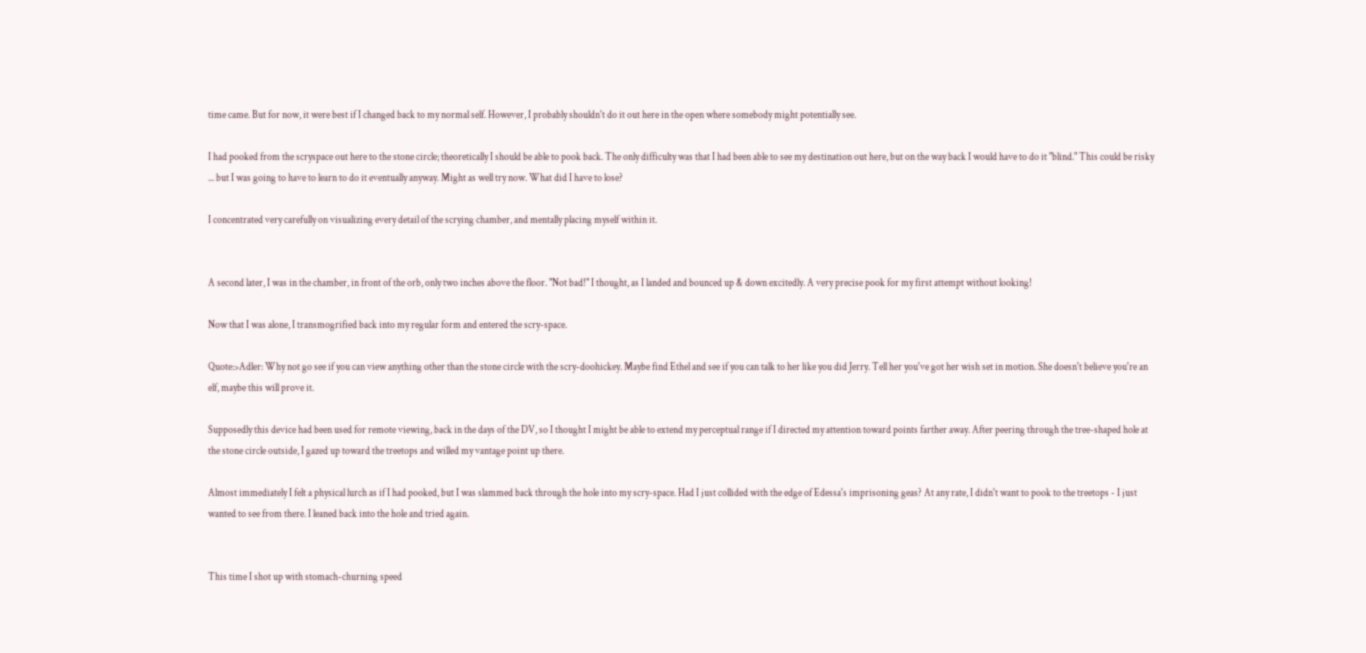time came. But for now, it were best if I changed back to my normal self. However, I probably shouldn't do it out here in the open where somebody might potentially see.

I had pooked from the scryspace out here to the stone circle; theoretically I should be able to pook back. The only difficulty was that I had been able to see my destination out here, but on the way back I would have to do it "blind." This could be risky ... but I was going to have to learn to do it eventually anyway. Might as well try now. What did I have to lose?

I concentrated very carefully on visualizing every detail of the scrying chamber, and mentally placing myself within it.


A second later, I was in the chamber, in front of the orb, only two inches above the floor. "Not bad!" I thought, as I landed and bounced up & down excitedly. A very precise pook for my first attempt without looking!

Now that I was alone, I transmogrified back into my regular form and entered the scry-space.

Quote:>Adler: Why not go see if you can view anything other than the stone circle with the scry-doohickey. Maybe find Ethel and see if you can talk to her like you did Jerry. Tell her you've got her wish set in motion. She doesn't believe you're an elf, maybe this will prove it.

Supposedly this device had been used for remote viewing, back in the days of the DV, so I thought I might be able to extend my perceptual range if I directed my attention toward points farther away. After peering through the tree-shaped hole at the stone circle outside, I gazed up toward the treetops and willed my vantage point up there.

Almost immediately I felt a physical lurch as if I had pooked, but I was slammed back through the hole into my scry-space. Had I just collided with the edge of Edessa's imprisoning geas? At any rate, I didn't want to pook to the treetops - I just wanted to see from there. I leaned back into the hole and tried again.


This time I shot up with stomach-churning speed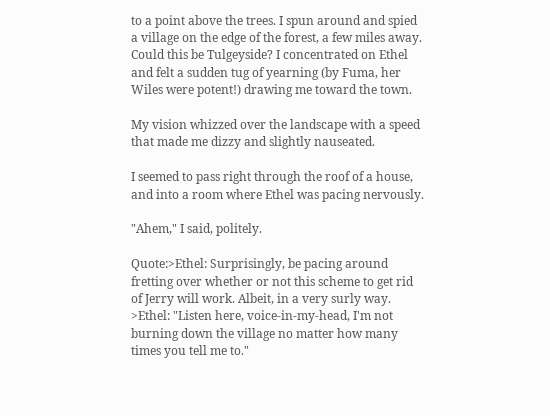to a point above the trees. I spun around and spied a village on the edge of the forest, a few miles away. Could this be Tulgeyside? I concentrated on Ethel and felt a sudden tug of yearning (by Fuma, her Wiles were potent!) drawing me toward the town.

My vision whizzed over the landscape with a speed that made me dizzy and slightly nauseated.

I seemed to pass right through the roof of a house, and into a room where Ethel was pacing nervously.

"Ahem," I said, politely.

Quote:>Ethel: Surprisingly, be pacing around fretting over whether or not this scheme to get rid of Jerry will work. Albeit, in a very surly way.
>Ethel: "Listen here, voice-in-my-head, I'm not burning down the village no matter how many times you tell me to."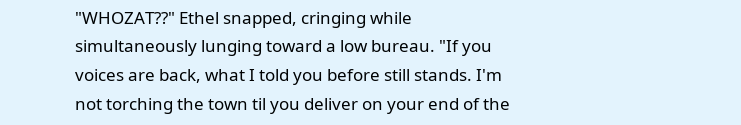"WHOZAT??" Ethel snapped, cringing while simultaneously lunging toward a low bureau. "If you voices are back, what I told you before still stands. I'm not torching the town til you deliver on your end of the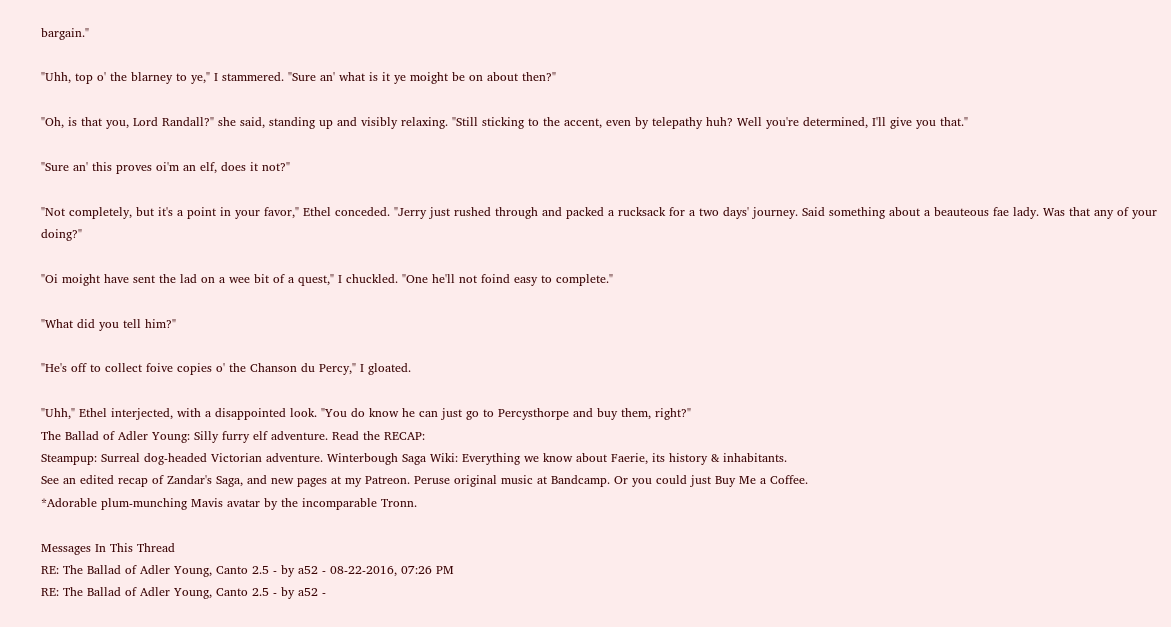bargain."

"Uhh, top o' the blarney to ye," I stammered. "Sure an' what is it ye moight be on about then?"

"Oh, is that you, Lord Randall?" she said, standing up and visibly relaxing. "Still sticking to the accent, even by telepathy huh? Well you're determined, I'll give you that."

"Sure an' this proves oi'm an elf, does it not?"

"Not completely, but it's a point in your favor," Ethel conceded. "Jerry just rushed through and packed a rucksack for a two days' journey. Said something about a beauteous fae lady. Was that any of your doing?"

"Oi moight have sent the lad on a wee bit of a quest," I chuckled. "One he'll not foind easy to complete."

"What did you tell him?"

"He's off to collect foive copies o' the Chanson du Percy," I gloated.

"Uhh," Ethel interjected, with a disappointed look. "You do know he can just go to Percysthorpe and buy them, right?"
The Ballad of Adler Young: Silly furry elf adventure. Read the RECAP:
Steampup: Surreal dog-headed Victorian adventure. Winterbough Saga Wiki: Everything we know about Faerie, its history & inhabitants.
See an edited recap of Zandar's Saga, and new pages at my Patreon. Peruse original music at Bandcamp. Or you could just Buy Me a Coffee.
*Adorable plum-munching Mavis avatar by the incomparable Tronn.

Messages In This Thread
RE: The Ballad of Adler Young, Canto 2.5 - by a52 - 08-22-2016, 07:26 PM
RE: The Ballad of Adler Young, Canto 2.5 - by a52 -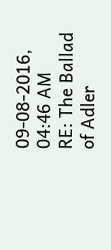09-08-2016, 04:46 AM
RE: The Ballad of Adler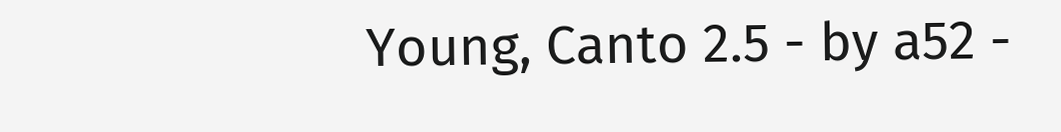Young, Canto 2.5 - by a52 -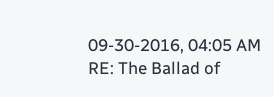09-30-2016, 04:05 AM
RE: The Ballad of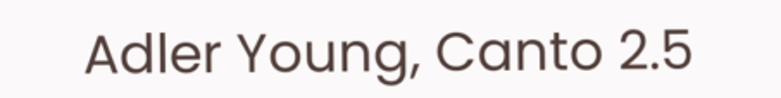Adler Young, Canto 2.5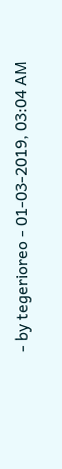- by tegerioreo - 01-03-2019, 03:04 AM